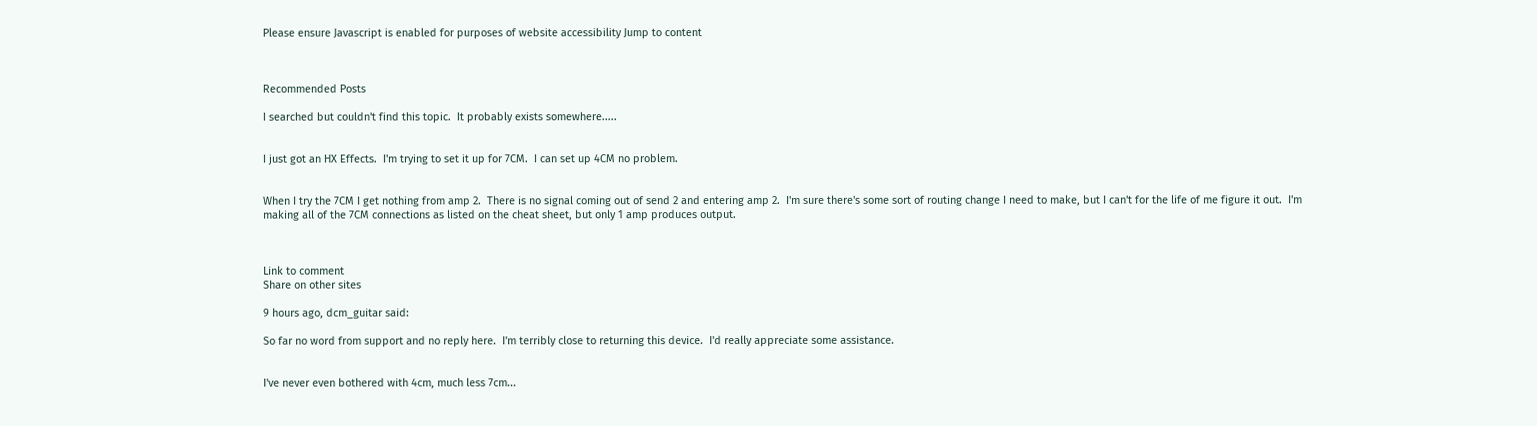Please ensure Javascript is enabled for purposes of website accessibility Jump to content



Recommended Posts

I searched but couldn't find this topic.  It probably exists somewhere.....


I just got an HX Effects.  I'm trying to set it up for 7CM.  I can set up 4CM no problem.


When I try the 7CM I get nothing from amp 2.  There is no signal coming out of send 2 and entering amp 2.  I'm sure there's some sort of routing change I need to make, but I can't for the life of me figure it out.  I'm making all of the 7CM connections as listed on the cheat sheet, but only 1 amp produces output.



Link to comment
Share on other sites

9 hours ago, dcm_guitar said:

So far no word from support and no reply here.  I'm terribly close to returning this device.  I'd really appreciate some assistance.


I've never even bothered with 4cm, much less 7cm...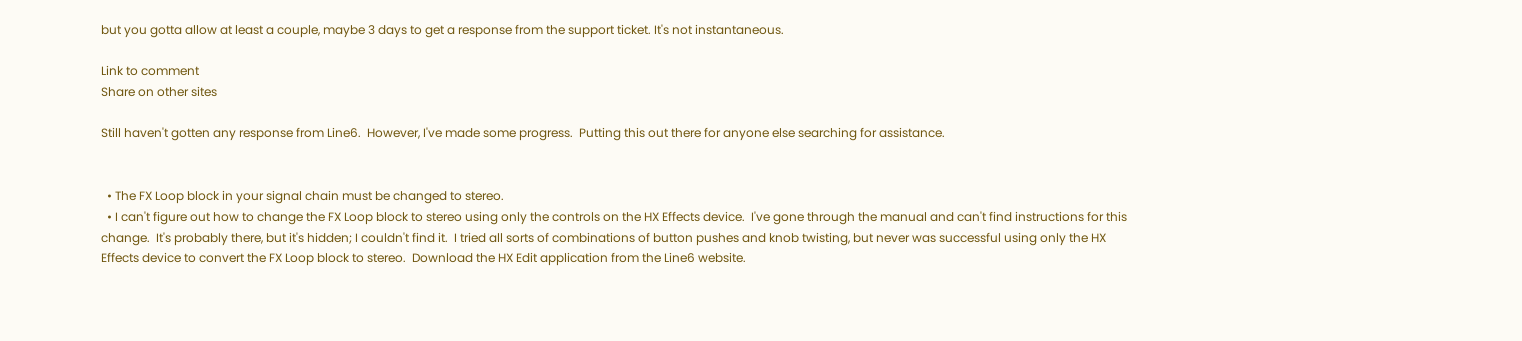but you gotta allow at least a couple, maybe 3 days to get a response from the support ticket. It's not instantaneous.

Link to comment
Share on other sites

Still haven't gotten any response from Line6.  However, I've made some progress.  Putting this out there for anyone else searching for assistance.


  • The FX Loop block in your signal chain must be changed to stereo.
  • I can't figure out how to change the FX Loop block to stereo using only the controls on the HX Effects device.  I've gone through the manual and can't find instructions for this change.  It's probably there, but it's hidden; I couldn't find it.  I tried all sorts of combinations of button pushes and knob twisting, but never was successful using only the HX Effects device to convert the FX Loop block to stereo.  Download the HX Edit application from the Line6 website.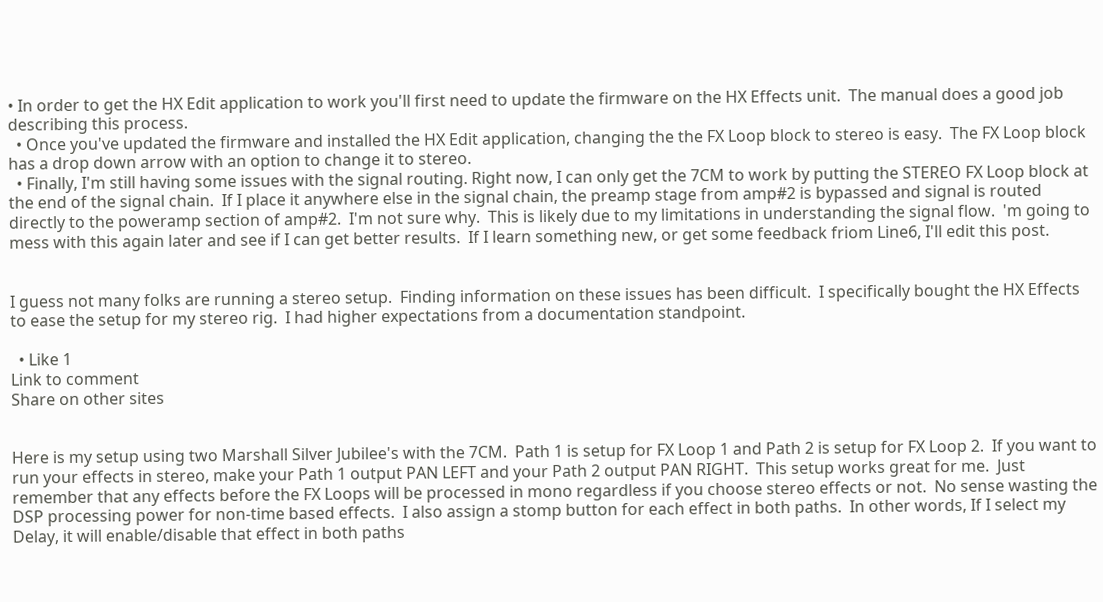• In order to get the HX Edit application to work you'll first need to update the firmware on the HX Effects unit.  The manual does a good job describing this process.
  • Once you've updated the firmware and installed the HX Edit application, changing the the FX Loop block to stereo is easy.  The FX Loop block has a drop down arrow with an option to change it to stereo.
  • Finally, I'm still having some issues with the signal routing. Right now, I can only get the 7CM to work by putting the STEREO FX Loop block at the end of the signal chain.  If I place it anywhere else in the signal chain, the preamp stage from amp#2 is bypassed and signal is routed directly to the poweramp section of amp#2.  I'm not sure why.  This is likely due to my limitations in understanding the signal flow.  'm going to mess with this again later and see if I can get better results.  If I learn something new, or get some feedback friom Line6, I'll edit this post.


I guess not many folks are running a stereo setup.  Finding information on these issues has been difficult.  I specifically bought the HX Effects to ease the setup for my stereo rig.  I had higher expectations from a documentation standpoint.

  • Like 1
Link to comment
Share on other sites


Here is my setup using two Marshall Silver Jubilee's with the 7CM.  Path 1 is setup for FX Loop 1 and Path 2 is setup for FX Loop 2.  If you want to run your effects in stereo, make your Path 1 output PAN LEFT and your Path 2 output PAN RIGHT.  This setup works great for me.  Just remember that any effects before the FX Loops will be processed in mono regardless if you choose stereo effects or not.  No sense wasting the DSP processing power for non-time based effects.  I also assign a stomp button for each effect in both paths.  In other words, If I select my Delay, it will enable/disable that effect in both paths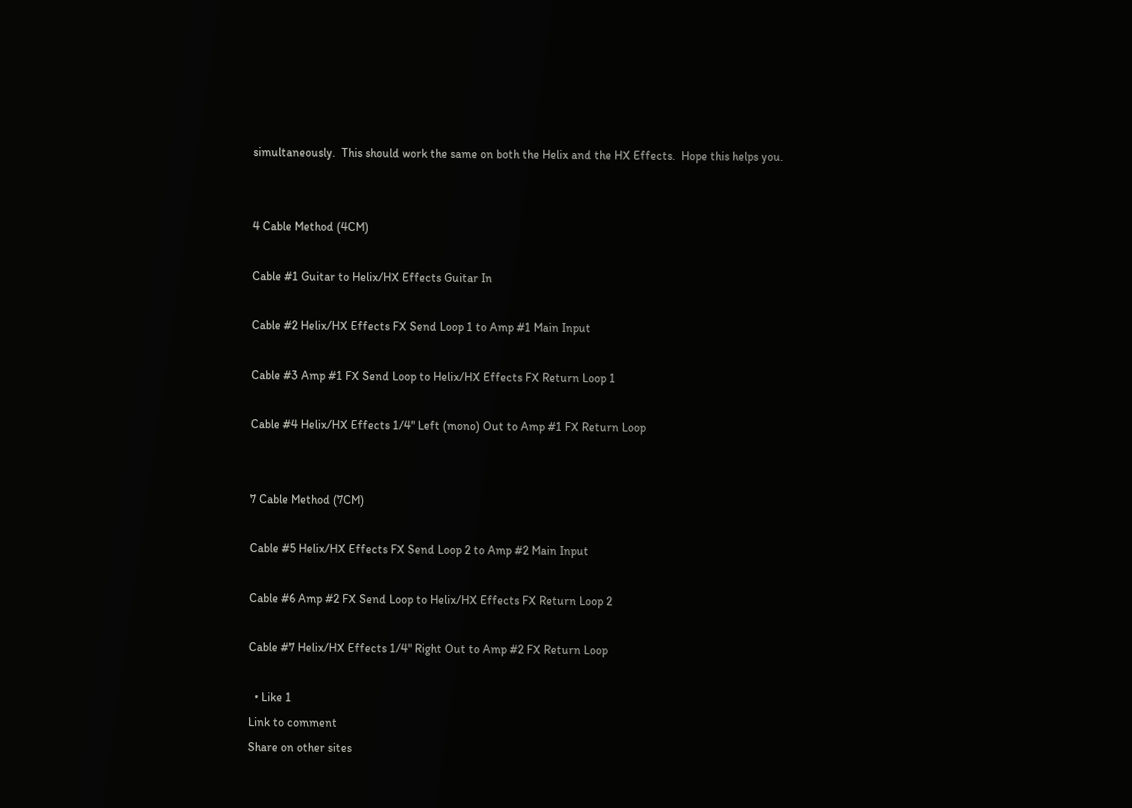simultaneously.  This should work the same on both the Helix and the HX Effects.  Hope this helps you.


4 Cable Method (4CM)

Cable #1 Guitar to Helix/HX Effects Guitar In

Cable #2 Helix/HX Effects FX Send Loop 1 to Amp #1 Main Input

Cable #3 Amp #1 FX Send Loop to Helix/HX Effects FX Return Loop 1

Cable #4 Helix/HX Effects 1/4" Left (mono) Out to Amp #1 FX Return Loop


7 Cable Method (7CM)

Cable #5 Helix/HX Effects FX Send Loop 2 to Amp #2 Main Input

Cable #6 Amp #2 FX Send Loop to Helix/HX Effects FX Return Loop 2

Cable #7 Helix/HX Effects 1/4" Right Out to Amp #2 FX Return Loop

  • Like 1
Link to comment
Share on other sites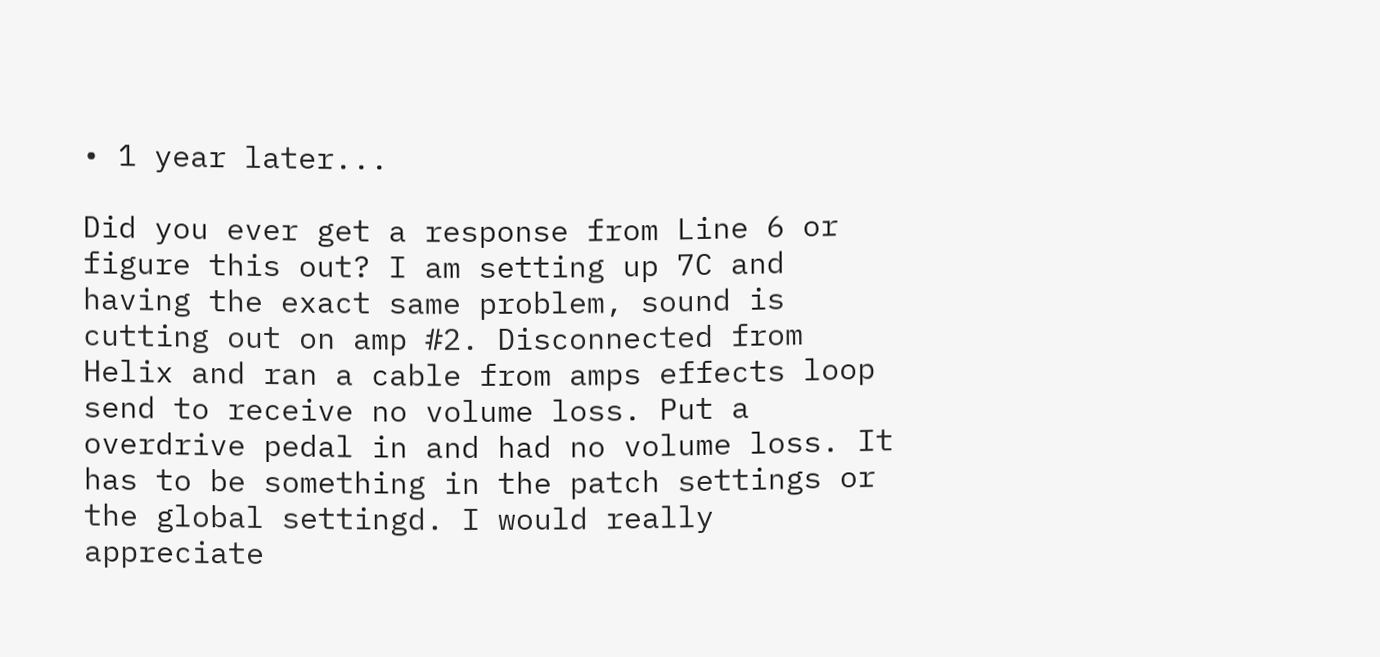• 1 year later...

Did you ever get a response from Line 6 or figure this out? I am setting up 7C and having the exact same problem, sound is cutting out on amp #2. Disconnected from Helix and ran a cable from amps effects loop send to receive no volume loss. Put a overdrive pedal in and had no volume loss. It has to be something in the patch settings or the global settingd. I would really appreciate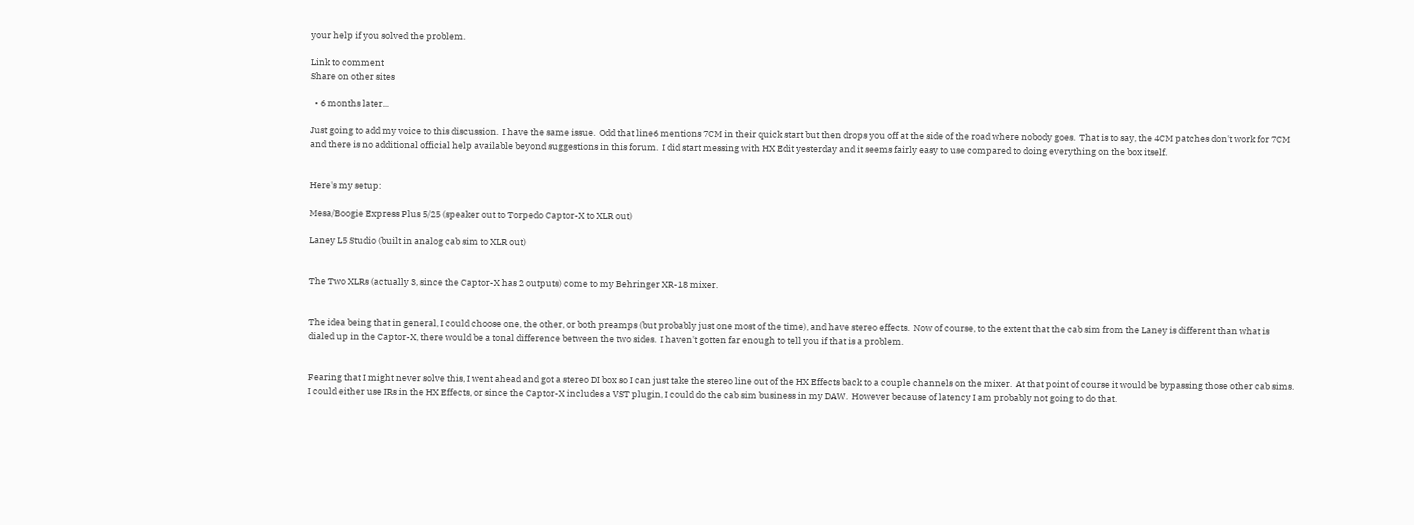your help if you solved the problem.

Link to comment
Share on other sites

  • 6 months later...

Just going to add my voice to this discussion.  I have the same issue.  Odd that line6 mentions 7CM in their quick start but then drops you off at the side of the road where nobody goes.  That is to say, the 4CM patches don't work for 7CM and there is no additional official help available beyond suggestions in this forum.  I did start messing with HX Edit yesterday and it seems fairly easy to use compared to doing everything on the box itself.


Here's my setup:

Mesa/Boogie Express Plus 5/25 (speaker out to Torpedo Captor-X to XLR out)

Laney L5 Studio (built in analog cab sim to XLR out)


The Two XLRs (actually 3, since the Captor-X has 2 outputs) come to my Behringer XR-18 mixer.


The idea being that in general, I could choose one, the other, or both preamps (but probably just one most of the time), and have stereo effects.  Now of course, to the extent that the cab sim from the Laney is different than what is dialed up in the Captor-X, there would be a tonal difference between the two sides.  I haven't gotten far enough to tell you if that is a problem.


Fearing that I might never solve this, I went ahead and got a stereo DI box so I can just take the stereo line out of the HX Effects back to a couple channels on the mixer.  At that point of course it would be bypassing those other cab sims.  I could either use IRs in the HX Effects, or since the Captor-X includes a VST plugin, I could do the cab sim business in my DAW.  However because of latency I am probably not going to do that.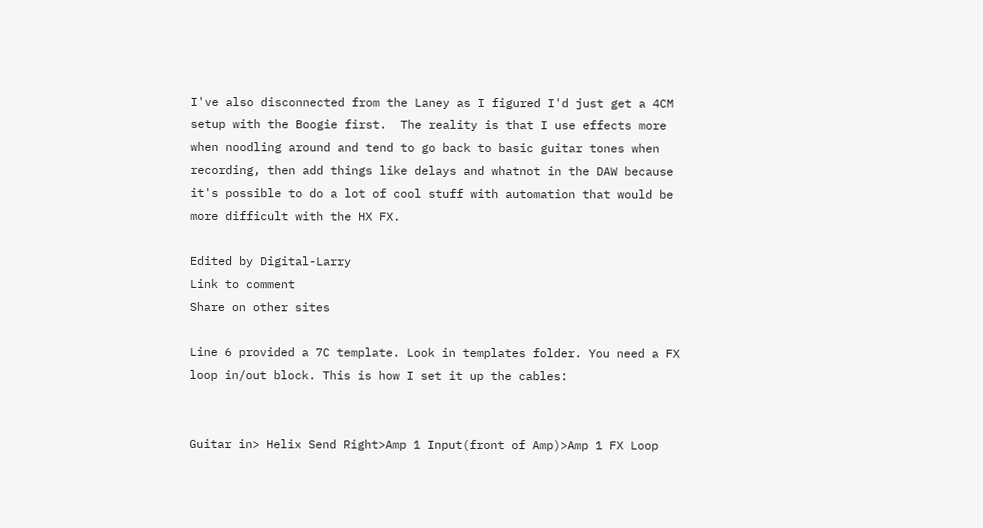I've also disconnected from the Laney as I figured I'd just get a 4CM setup with the Boogie first.  The reality is that I use effects more when noodling around and tend to go back to basic guitar tones when recording, then add things like delays and whatnot in the DAW because it's possible to do a lot of cool stuff with automation that would be more difficult with the HX FX.

Edited by Digital-Larry
Link to comment
Share on other sites

Line 6 provided a 7C template. Look in templates folder. You need a FX loop in/out block. This is how I set it up the cables:


Guitar in> Helix Send Right>Amp 1 Input(front of Amp)>Amp 1 FX Loop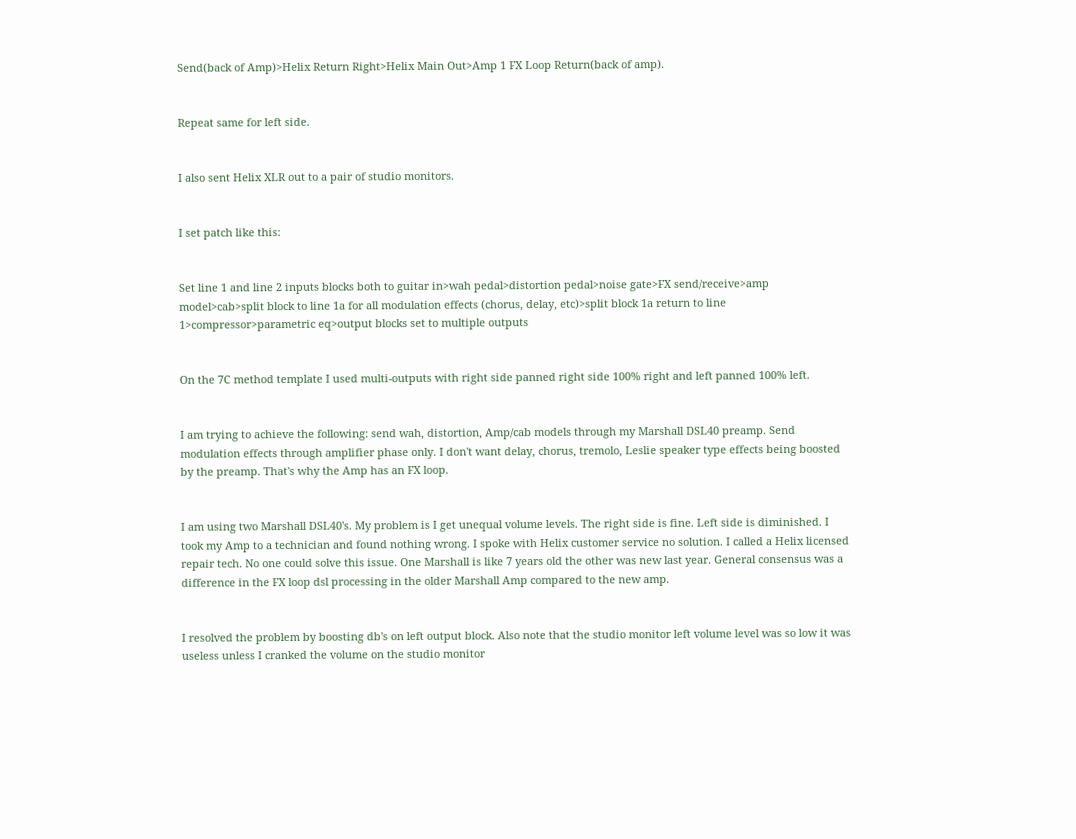Send(back of Amp)>Helix Return Right>Helix Main Out>Amp 1 FX Loop Return(back of amp).


Repeat same for left side.


I also sent Helix XLR out to a pair of studio monitors.


I set patch like this:


Set line 1 and line 2 inputs blocks both to guitar in>wah pedal>distortion pedal>noise gate>FX send/receive>amp model>cab>split block to line 1a for all modulation effects (chorus, delay, etc)>split block 1a return to line 1>compressor>parametric eq>output blocks set to multiple outputs


On the 7C method template I used multi-outputs with right side panned right side 100% right and left panned 100% left.


I am trying to achieve the following: send wah, distortion, Amp/cab models through my Marshall DSL40 preamp. Send modulation effects through amplifier phase only. I don't want delay, chorus, tremolo, Leslie speaker type effects being boosted by the preamp. That's why the Amp has an FX loop.


I am using two Marshall DSL40's. My problem is I get unequal volume levels. The right side is fine. Left side is diminished. I took my Amp to a technician and found nothing wrong. I spoke with Helix customer service no solution. I called a Helix licensed repair tech. No one could solve this issue. One Marshall is like 7 years old the other was new last year. General consensus was a difference in the FX loop dsl processing in the older Marshall Amp compared to the new amp.


I resolved the problem by boosting db's on left output block. Also note that the studio monitor left volume level was so low it was useless unless I cranked the volume on the studio monitor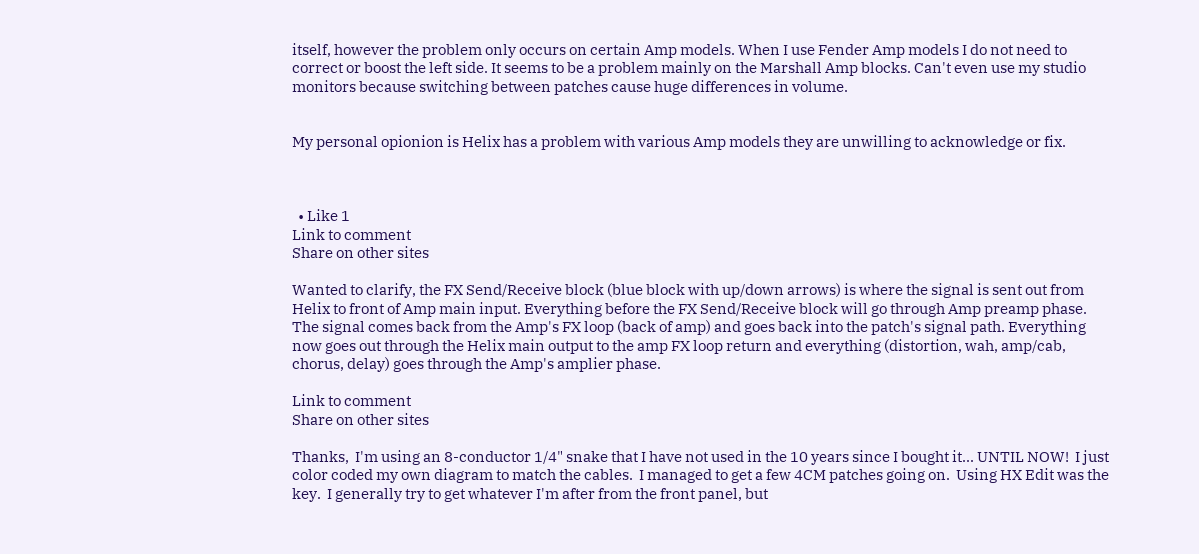itself, however the problem only occurs on certain Amp models. When I use Fender Amp models I do not need to correct or boost the left side. It seems to be a problem mainly on the Marshall Amp blocks. Can't even use my studio monitors because switching between patches cause huge differences in volume.


My personal opionion is Helix has a problem with various Amp models they are unwilling to acknowledge or fix.



  • Like 1
Link to comment
Share on other sites

Wanted to clarify, the FX Send/Receive block (blue block with up/down arrows) is where the signal is sent out from Helix to front of Amp main input. Everything before the FX Send/Receive block will go through Amp preamp phase. The signal comes back from the Amp's FX loop (back of amp) and goes back into the patch's signal path. Everything now goes out through the Helix main output to the amp FX loop return and everything (distortion, wah, amp/cab, chorus, delay) goes through the Amp's amplier phase.

Link to comment
Share on other sites

Thanks,  I'm using an 8-conductor 1/4" snake that I have not used in the 10 years since I bought it... UNTIL NOW!  I just color coded my own diagram to match the cables.  I managed to get a few 4CM patches going on.  Using HX Edit was the key.  I generally try to get whatever I'm after from the front panel, but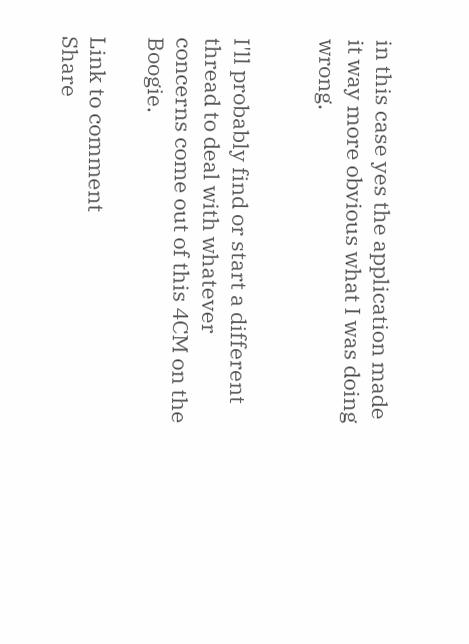in this case yes the application made it way more obvious what I was doing wrong.


I'll probably find or start a different thread to deal with whatever concerns come out of this 4CM on the Boogie.

Link to comment
Share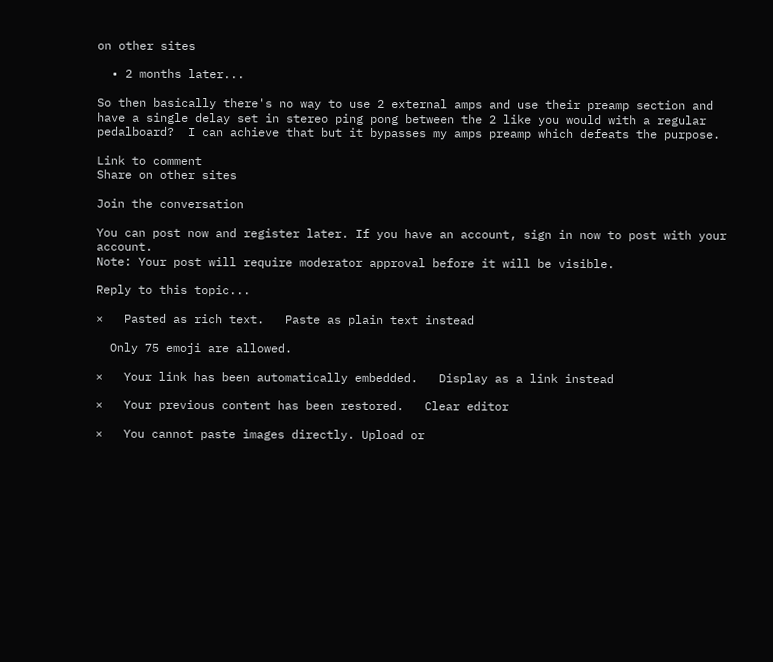on other sites

  • 2 months later...

So then basically there's no way to use 2 external amps and use their preamp section and have a single delay set in stereo ping pong between the 2 like you would with a regular pedalboard?  I can achieve that but it bypasses my amps preamp which defeats the purpose.

Link to comment
Share on other sites

Join the conversation

You can post now and register later. If you have an account, sign in now to post with your account.
Note: Your post will require moderator approval before it will be visible.

Reply to this topic...

×   Pasted as rich text.   Paste as plain text instead

  Only 75 emoji are allowed.

×   Your link has been automatically embedded.   Display as a link instead

×   Your previous content has been restored.   Clear editor

×   You cannot paste images directly. Upload or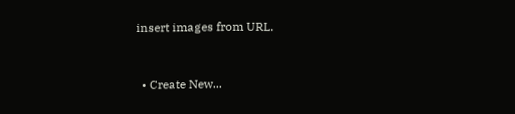insert images from URL.


  • Create New...